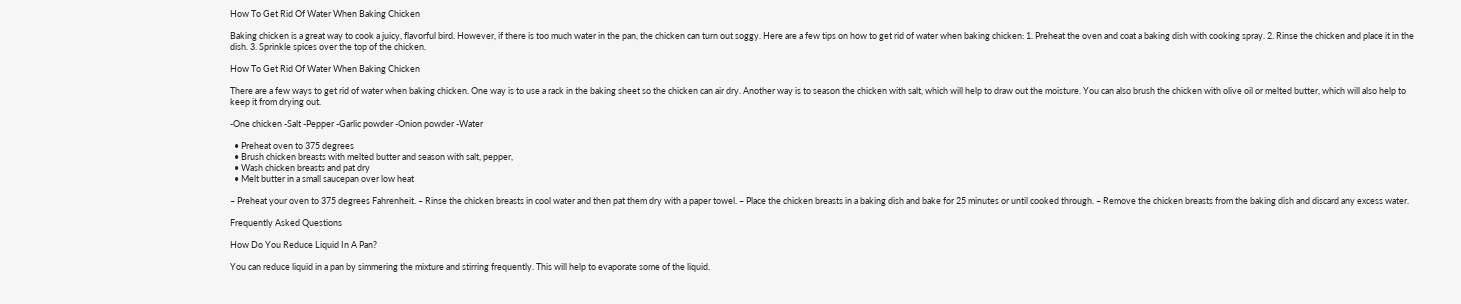How To Get Rid Of Water When Baking Chicken

Baking chicken is a great way to cook a juicy, flavorful bird. However, if there is too much water in the pan, the chicken can turn out soggy. Here are a few tips on how to get rid of water when baking chicken: 1. Preheat the oven and coat a baking dish with cooking spray. 2. Rinse the chicken and place it in the dish. 3. Sprinkle spices over the top of the chicken.

How To Get Rid Of Water When Baking Chicken

There are a few ways to get rid of water when baking chicken. One way is to use a rack in the baking sheet so the chicken can air dry. Another way is to season the chicken with salt, which will help to draw out the moisture. You can also brush the chicken with olive oil or melted butter, which will also help to keep it from drying out.

-One chicken -Salt -Pepper -Garlic powder -Onion powder -Water

  • Preheat oven to 375 degrees
  • Brush chicken breasts with melted butter and season with salt, pepper,
  • Wash chicken breasts and pat dry
  • Melt butter in a small saucepan over low heat

– Preheat your oven to 375 degrees Fahrenheit. – Rinse the chicken breasts in cool water and then pat them dry with a paper towel. – Place the chicken breasts in a baking dish and bake for 25 minutes or until cooked through. – Remove the chicken breasts from the baking dish and discard any excess water.

Frequently Asked Questions

How Do You Reduce Liquid In A Pan?

You can reduce liquid in a pan by simmering the mixture and stirring frequently. This will help to evaporate some of the liquid.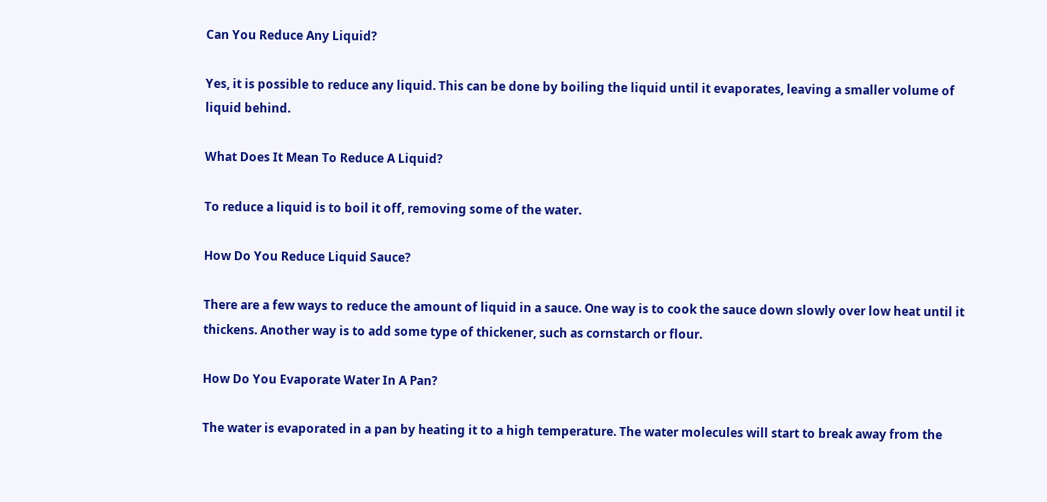Can You Reduce Any Liquid?

Yes, it is possible to reduce any liquid. This can be done by boiling the liquid until it evaporates, leaving a smaller volume of liquid behind.

What Does It Mean To Reduce A Liquid?

To reduce a liquid is to boil it off, removing some of the water.

How Do You Reduce Liquid Sauce?

There are a few ways to reduce the amount of liquid in a sauce. One way is to cook the sauce down slowly over low heat until it thickens. Another way is to add some type of thickener, such as cornstarch or flour.

How Do You Evaporate Water In A Pan?

The water is evaporated in a pan by heating it to a high temperature. The water molecules will start to break away from the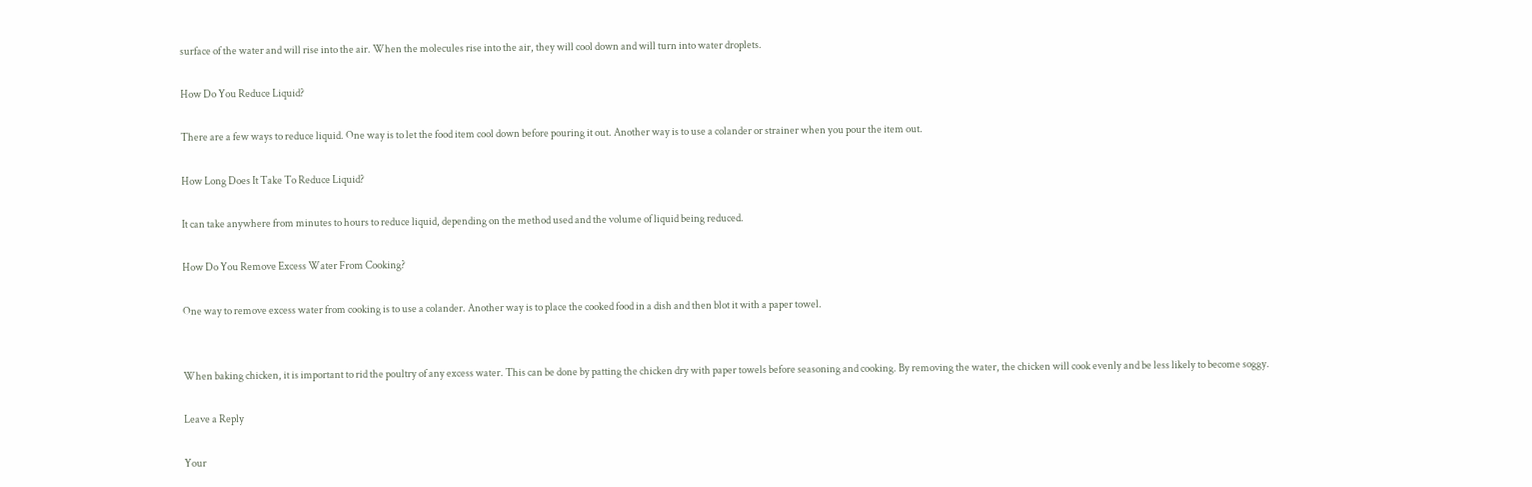surface of the water and will rise into the air. When the molecules rise into the air, they will cool down and will turn into water droplets.

How Do You Reduce Liquid?

There are a few ways to reduce liquid. One way is to let the food item cool down before pouring it out. Another way is to use a colander or strainer when you pour the item out.

How Long Does It Take To Reduce Liquid?

It can take anywhere from minutes to hours to reduce liquid, depending on the method used and the volume of liquid being reduced.

How Do You Remove Excess Water From Cooking?

One way to remove excess water from cooking is to use a colander. Another way is to place the cooked food in a dish and then blot it with a paper towel.


When baking chicken, it is important to rid the poultry of any excess water. This can be done by patting the chicken dry with paper towels before seasoning and cooking. By removing the water, the chicken will cook evenly and be less likely to become soggy.

Leave a Reply

Your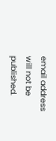email address will not be published.